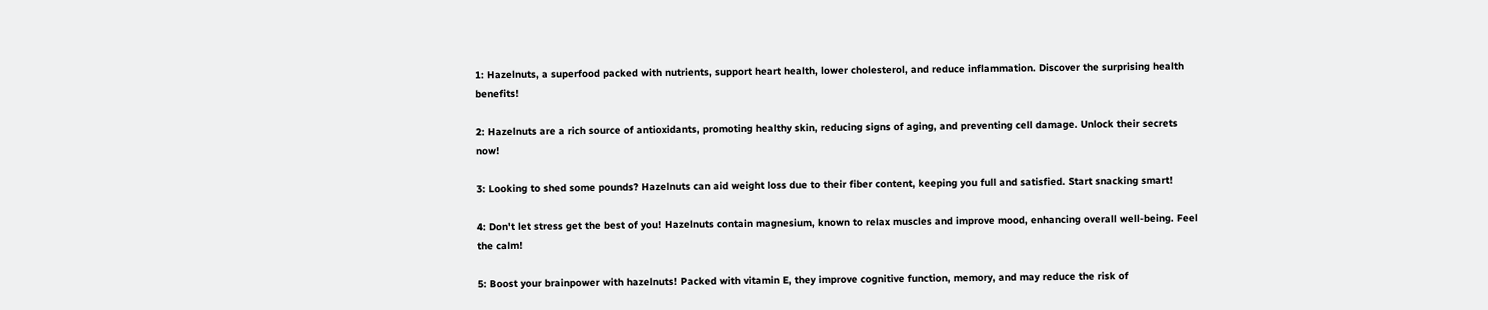1: Hazelnuts, a superfood packed with nutrients, support heart health, lower cholesterol, and reduce inflammation. Discover the surprising health benefits!

2: Hazelnuts are a rich source of antioxidants, promoting healthy skin, reducing signs of aging, and preventing cell damage. Unlock their secrets now!

3: Looking to shed some pounds? Hazelnuts can aid weight loss due to their fiber content, keeping you full and satisfied. Start snacking smart!

4: Don't let stress get the best of you! Hazelnuts contain magnesium, known to relax muscles and improve mood, enhancing overall well-being. Feel the calm!

5: Boost your brainpower with hazelnuts! Packed with vitamin E, they improve cognitive function, memory, and may reduce the risk of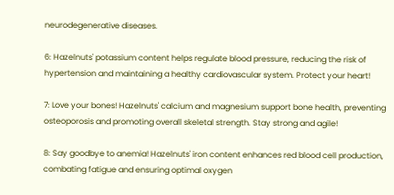neurodegenerative diseases.

6: Hazelnuts' potassium content helps regulate blood pressure, reducing the risk of hypertension and maintaining a healthy cardiovascular system. Protect your heart!

7: Love your bones! Hazelnuts' calcium and magnesium support bone health, preventing osteoporosis and promoting overall skeletal strength. Stay strong and agile!

8: Say goodbye to anemia! Hazelnuts' iron content enhances red blood cell production, combating fatigue and ensuring optimal oxygen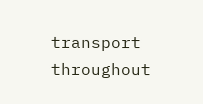transport throughout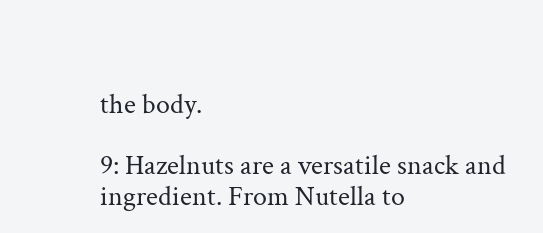the body.

9: Hazelnuts are a versatile snack and ingredient. From Nutella to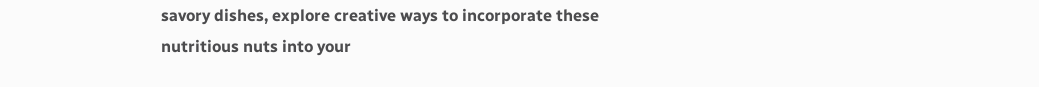savory dishes, explore creative ways to incorporate these nutritious nuts into your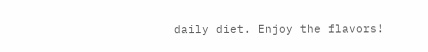daily diet. Enjoy the flavors!